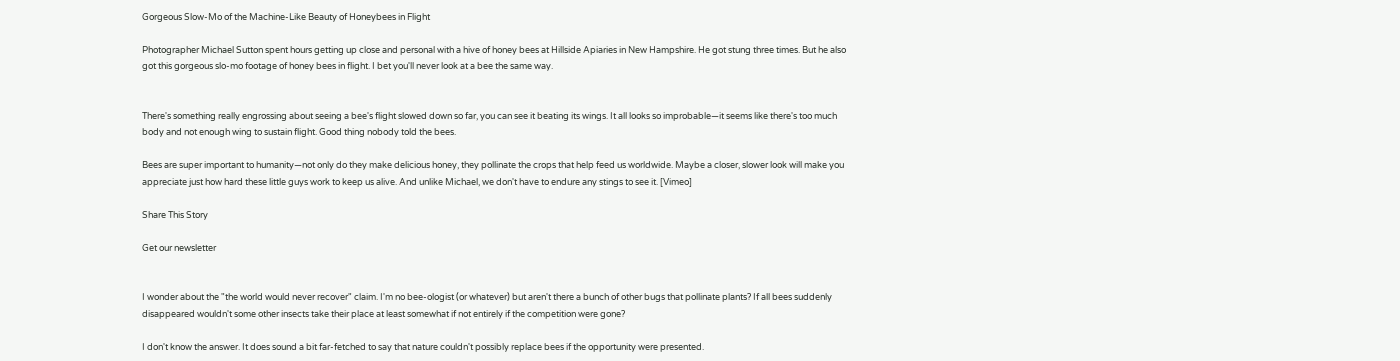Gorgeous Slow-Mo of the Machine-Like Beauty of Honeybees in Flight

Photographer Michael Sutton spent hours getting up close and personal with a hive of honey bees at Hillside Apiaries in New Hampshire. He got stung three times. But he also got this gorgeous slo-mo footage of honey bees in flight. I bet you'll never look at a bee the same way.


There's something really engrossing about seeing a bee's flight slowed down so far, you can see it beating its wings. It all looks so improbable—it seems like there's too much body and not enough wing to sustain flight. Good thing nobody told the bees.

Bees are super important to humanity—not only do they make delicious honey, they pollinate the crops that help feed us worldwide. Maybe a closer, slower look will make you appreciate just how hard these little guys work to keep us alive. And unlike Michael, we don't have to endure any stings to see it. [Vimeo]

Share This Story

Get our newsletter


I wonder about the "the world would never recover" claim. I'm no bee-ologist (or whatever) but aren't there a bunch of other bugs that pollinate plants? If all bees suddenly disappeared wouldn't some other insects take their place at least somewhat if not entirely if the competition were gone?

I don't know the answer. It does sound a bit far-fetched to say that nature couldn't possibly replace bees if the opportunity were presented.